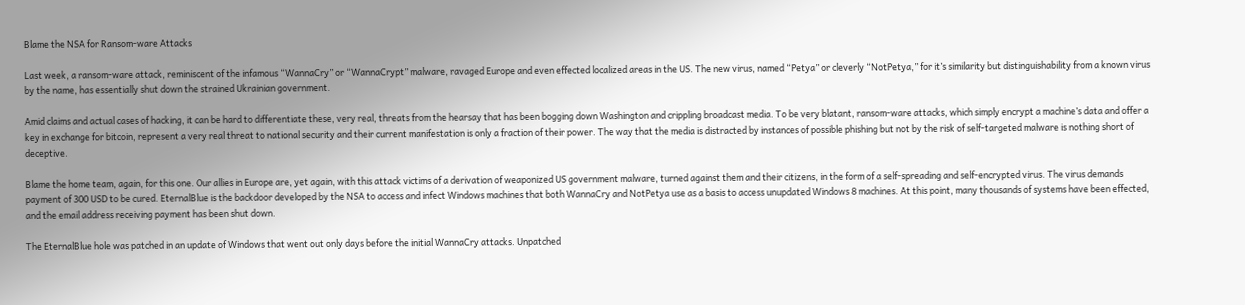Blame the NSA for Ransom-ware Attacks

Last week, a ransom-ware attack, reminiscent of the infamous “WannaCry” or “WannaCrypt” malware, ravaged Europe and even effected localized areas in the US. The new virus, named “Petya” or cleverly “NotPetya,” for it’s similarity but distinguishability from a known virus by the name, has essentially shut down the strained Ukrainian government.

Amid claims and actual cases of hacking, it can be hard to differentiate these, very real, threats from the hearsay that has been bogging down Washington and crippling broadcast media. To be very blatant, ransom-ware attacks, which simply encrypt a machine’s data and offer a key in exchange for bitcoin, represent a very real threat to national security and their current manifestation is only a fraction of their power. The way that the media is distracted by instances of possible phishing but not by the risk of self-targeted malware is nothing short of deceptive.

Blame the home team, again, for this one. Our allies in Europe are, yet again, with this attack victims of a derivation of weaponized US government malware, turned against them and their citizens, in the form of a self-spreading and self-encrypted virus. The virus demands payment of 300 USD to be cured. EternalBlue is the backdoor developed by the NSA to access and infect Windows machines that both WannaCry and NotPetya use as a basis to access unupdated Windows 8 machines. At this point, many thousands of systems have been effected, and the email address receiving payment has been shut down.

The EternalBlue hole was patched in an update of Windows that went out only days before the initial WannaCry attacks. Unpatched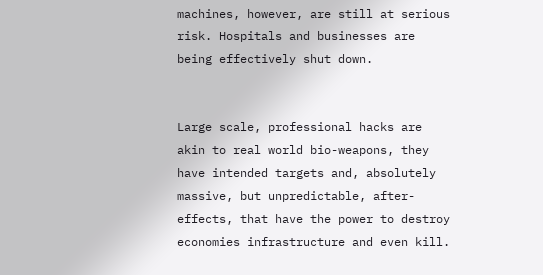machines, however, are still at serious risk. Hospitals and businesses are being effectively shut down.


Large scale, professional hacks are akin to real world bio-weapons, they have intended targets and, absolutely massive, but unpredictable, after-effects, that have the power to destroy economies infrastructure and even kill.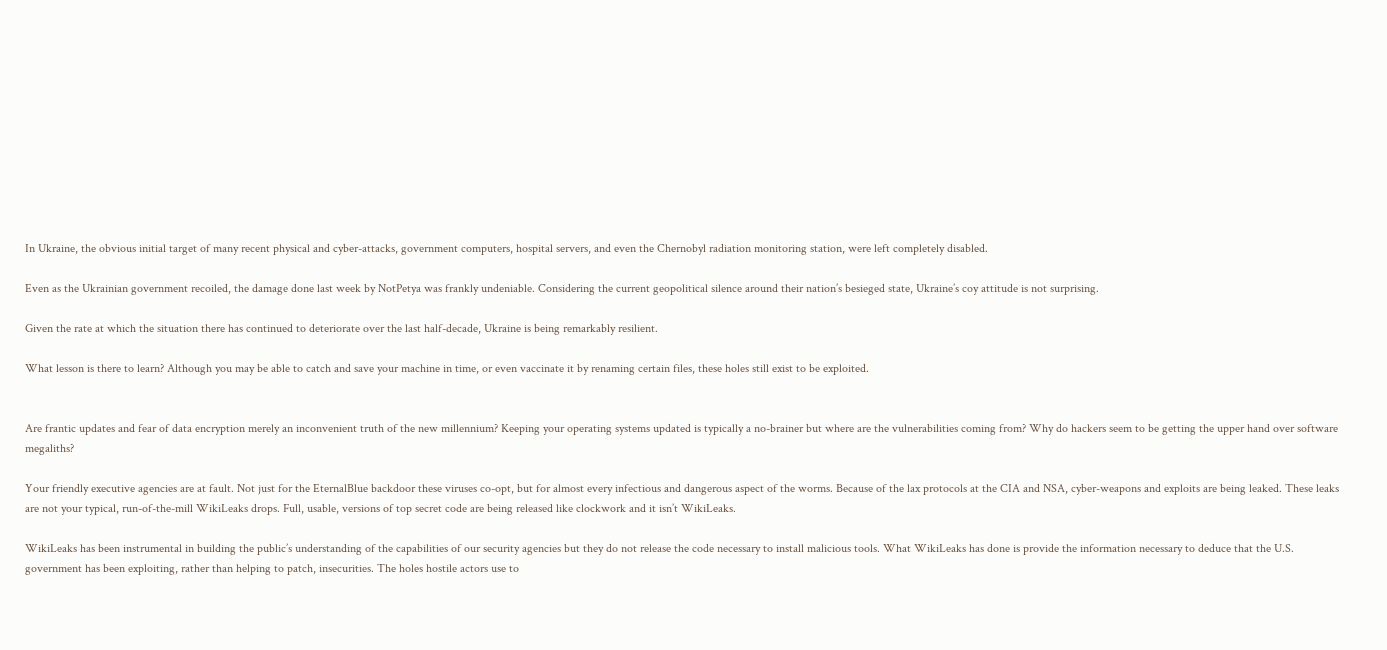In Ukraine, the obvious initial target of many recent physical and cyber-attacks, government computers, hospital servers, and even the Chernobyl radiation monitoring station, were left completely disabled.

Even as the Ukrainian government recoiled, the damage done last week by NotPetya was frankly undeniable. Considering the current geopolitical silence around their nation’s besieged state, Ukraine’s coy attitude is not surprising.

Given the rate at which the situation there has continued to deteriorate over the last half-decade, Ukraine is being remarkably resilient.

What lesson is there to learn? Although you may be able to catch and save your machine in time, or even vaccinate it by renaming certain files, these holes still exist to be exploited.


Are frantic updates and fear of data encryption merely an inconvenient truth of the new millennium? Keeping your operating systems updated is typically a no-brainer but where are the vulnerabilities coming from? Why do hackers seem to be getting the upper hand over software megaliths?

Your friendly executive agencies are at fault. Not just for the EternalBlue backdoor these viruses co-opt, but for almost every infectious and dangerous aspect of the worms. Because of the lax protocols at the CIA and NSA, cyber-weapons and exploits are being leaked. These leaks are not your typical, run-of-the-mill WikiLeaks drops. Full, usable, versions of top secret code are being released like clockwork and it isn’t WikiLeaks.

WikiLeaks has been instrumental in building the public’s understanding of the capabilities of our security agencies but they do not release the code necessary to install malicious tools. What WikiLeaks has done is provide the information necessary to deduce that the U.S. government has been exploiting, rather than helping to patch, insecurities. The holes hostile actors use to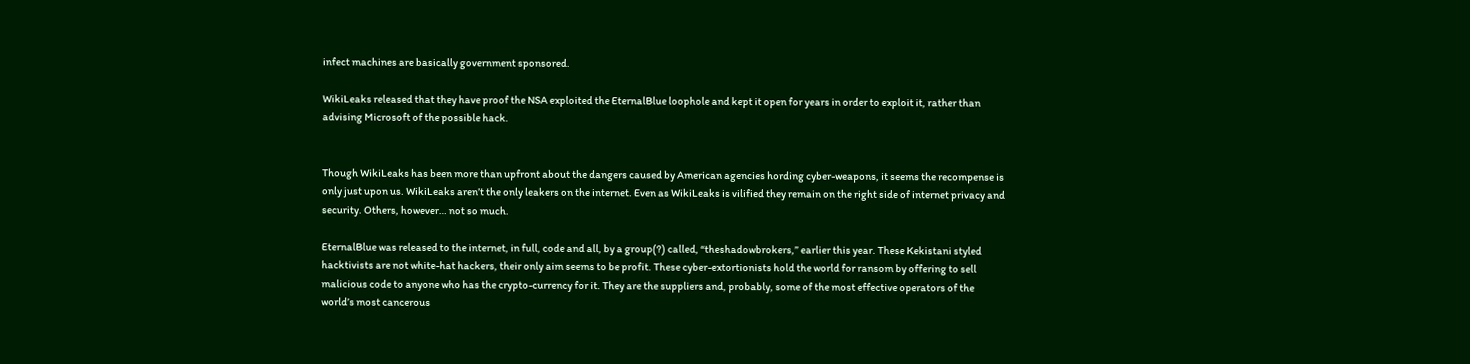infect machines are basically government sponsored.

WikiLeaks released that they have proof the NSA exploited the EternalBlue loophole and kept it open for years in order to exploit it, rather than advising Microsoft of the possible hack.


Though WikiLeaks has been more than upfront about the dangers caused by American agencies hording cyber-weapons, it seems the recompense is only just upon us. WikiLeaks aren’t the only leakers on the internet. Even as WikiLeaks is vilified they remain on the right side of internet privacy and security. Others, however… not so much.

EternalBlue was released to the internet, in full, code and all, by a group(?) called, “theshadowbrokers,” earlier this year. These Kekistani styled hacktivists are not white-hat hackers, their only aim seems to be profit. These cyber-extortionists hold the world for ransom by offering to sell malicious code to anyone who has the crypto-currency for it. They are the suppliers and, probably, some of the most effective operators of the world’s most cancerous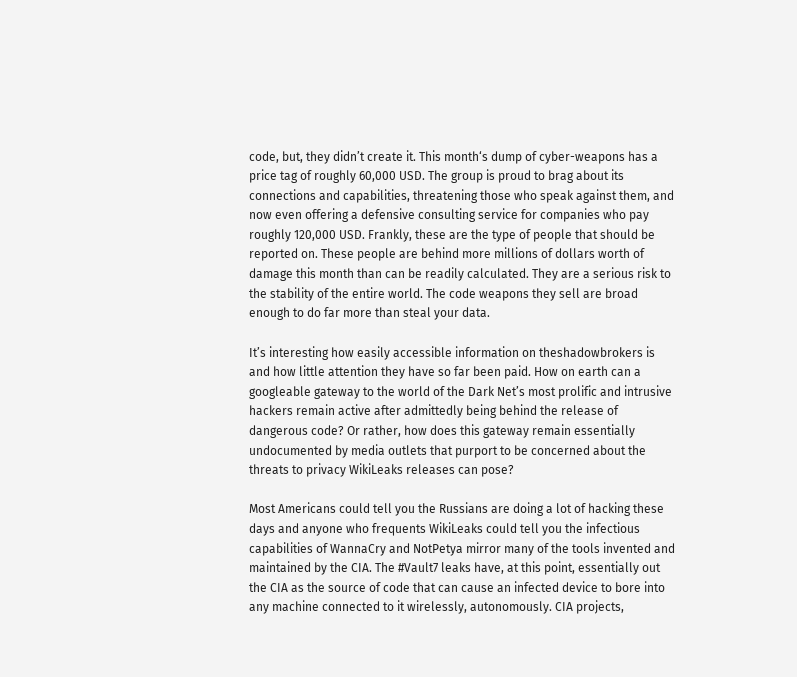code, but, they didn’t create it. This month‘s dump of cyber-weapons has a price tag of roughly 60,000 USD. The group is proud to brag about its connections and capabilities, threatening those who speak against them, and now even offering a defensive consulting service for companies who pay roughly 120,000 USD. Frankly, these are the type of people that should be reported on. These people are behind more millions of dollars worth of damage this month than can be readily calculated. They are a serious risk to the stability of the entire world. The code weapons they sell are broad enough to do far more than steal your data.

It’s interesting how easily accessible information on theshadowbrokers is and how little attention they have so far been paid. How on earth can a googleable gateway to the world of the Dark Net’s most prolific and intrusive hackers remain active after admittedly being behind the release of dangerous code? Or rather, how does this gateway remain essentially undocumented by media outlets that purport to be concerned about the threats to privacy WikiLeaks releases can pose?

Most Americans could tell you the Russians are doing a lot of hacking these days and anyone who frequents WikiLeaks could tell you the infectious capabilities of WannaCry and NotPetya mirror many of the tools invented and maintained by the CIA. The #Vault7 leaks have, at this point, essentially out the CIA as the source of code that can cause an infected device to bore into any machine connected to it wirelessly, autonomously. CIA projects,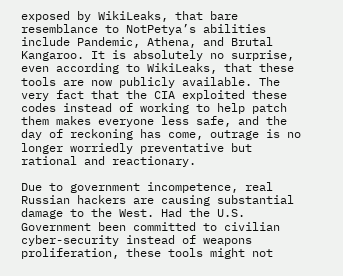exposed by WikiLeaks, that bare resemblance to NotPetya’s abilities include Pandemic, Athena, and Brutal Kangaroo. It is absolutely no surprise, even according to WikiLeaks, that these tools are now publicly available. The very fact that the CIA exploited these codes instead of working to help patch them makes everyone less safe, and the day of reckoning has come, outrage is no longer worriedly preventative but rational and reactionary.

Due to government incompetence, real Russian hackers are causing substantial damage to the West. Had the U.S. Government been committed to civilian cyber-security instead of weapons proliferation, these tools might not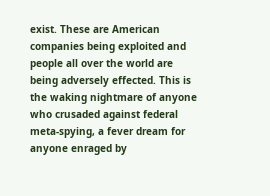exist. These are American companies being exploited and people all over the world are being adversely effected. This is the waking nightmare of anyone who crusaded against federal meta-spying, a fever dream for anyone enraged by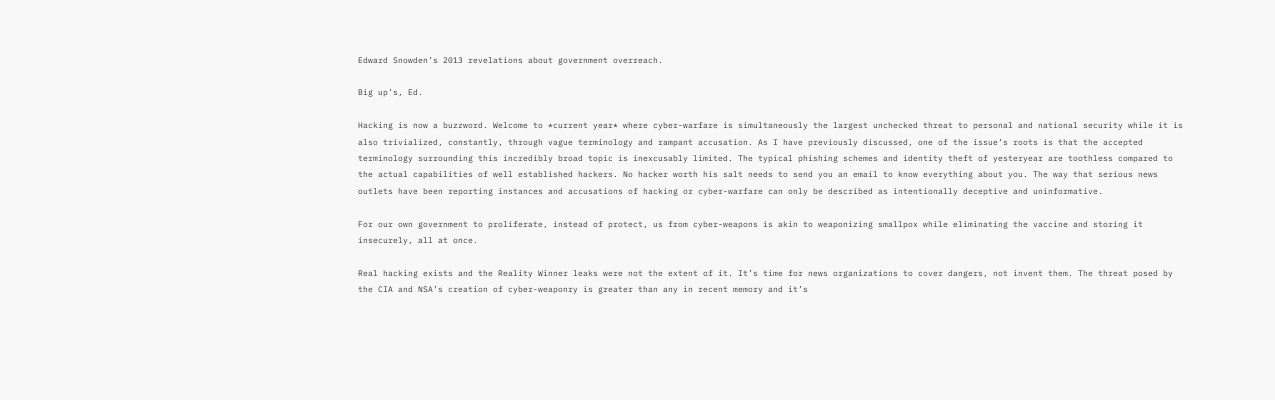Edward Snowden’s 2013 revelations about government overreach.

Big up’s, Ed.

Hacking is now a buzzword. Welcome to *current year* where cyber-warfare is simultaneously the largest unchecked threat to personal and national security while it is also trivialized, constantly, through vague terminology and rampant accusation. As I have previously discussed, one of the issue’s roots is that the accepted terminology surrounding this incredibly broad topic is inexcusably limited. The typical phishing schemes and identity theft of yesteryear are toothless compared to the actual capabilities of well established hackers. No hacker worth his salt needs to send you an email to know everything about you. The way that serious news outlets have been reporting instances and accusations of hacking or cyber-warfare can only be described as intentionally deceptive and uninformative.

For our own government to proliferate, instead of protect, us from cyber-weapons is akin to weaponizing smallpox while eliminating the vaccine and storing it insecurely, all at once.

Real hacking exists and the Reality Winner leaks were not the extent of it. It’s time for news organizations to cover dangers, not invent them. The threat posed by the CIA and NSA’s creation of cyber-weaponry is greater than any in recent memory and it’s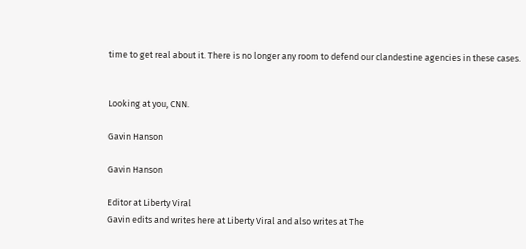time to get real about it. There is no longer any room to defend our clandestine agencies in these cases.


Looking at you, CNN.

Gavin Hanson

Gavin Hanson

Editor at Liberty Viral
Gavin edits and writes here at Liberty Viral and also writes at The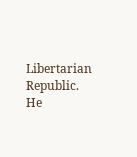Libertarian Republic. He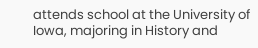attends school at the University of Iowa, majoring in History and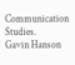Communication Studies.
Gavin Hanson